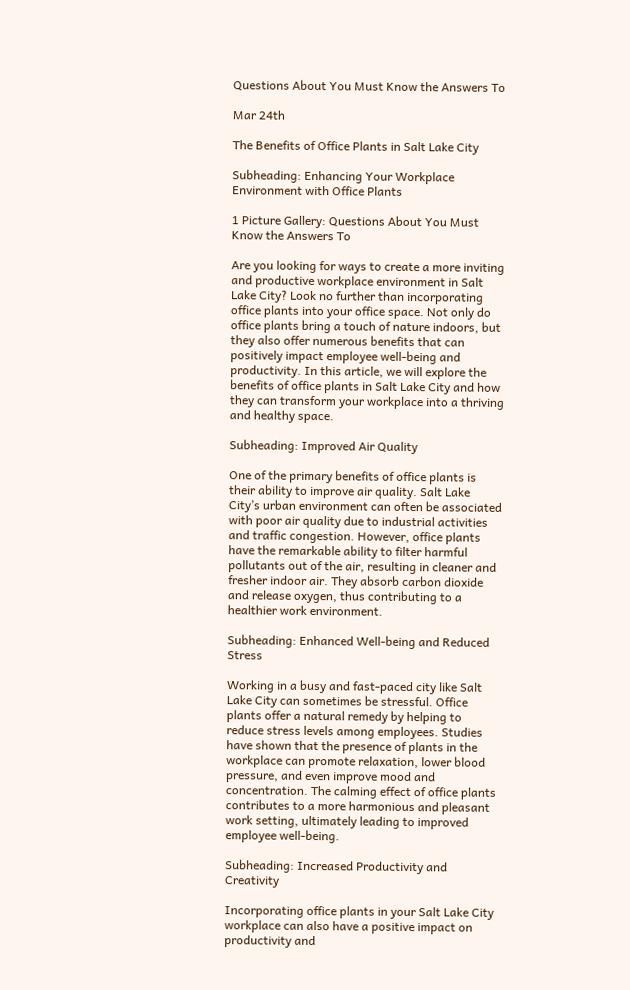Questions About You Must Know the Answers To

Mar 24th

The Benefits of Office Plants in Salt Lake City

Subheading: Enhancing Your Workplace Environment with Office Plants

1 Picture Gallery: Questions About You Must Know the Answers To

Are you looking for ways to create a more inviting and productive workplace environment in Salt Lake City? Look no further than incorporating office plants into your office space. Not only do office plants bring a touch of nature indoors, but they also offer numerous benefits that can positively impact employee well-being and productivity. In this article, we will explore the benefits of office plants in Salt Lake City and how they can transform your workplace into a thriving and healthy space.

Subheading: Improved Air Quality

One of the primary benefits of office plants is their ability to improve air quality. Salt Lake City’s urban environment can often be associated with poor air quality due to industrial activities and traffic congestion. However, office plants have the remarkable ability to filter harmful pollutants out of the air, resulting in cleaner and fresher indoor air. They absorb carbon dioxide and release oxygen, thus contributing to a healthier work environment.

Subheading: Enhanced Well-being and Reduced Stress

Working in a busy and fast-paced city like Salt Lake City can sometimes be stressful. Office plants offer a natural remedy by helping to reduce stress levels among employees. Studies have shown that the presence of plants in the workplace can promote relaxation, lower blood pressure, and even improve mood and concentration. The calming effect of office plants contributes to a more harmonious and pleasant work setting, ultimately leading to improved employee well-being.

Subheading: Increased Productivity and Creativity

Incorporating office plants in your Salt Lake City workplace can also have a positive impact on productivity and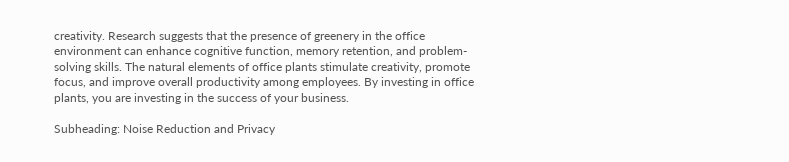creativity. Research suggests that the presence of greenery in the office environment can enhance cognitive function, memory retention, and problem-solving skills. The natural elements of office plants stimulate creativity, promote focus, and improve overall productivity among employees. By investing in office plants, you are investing in the success of your business.

Subheading: Noise Reduction and Privacy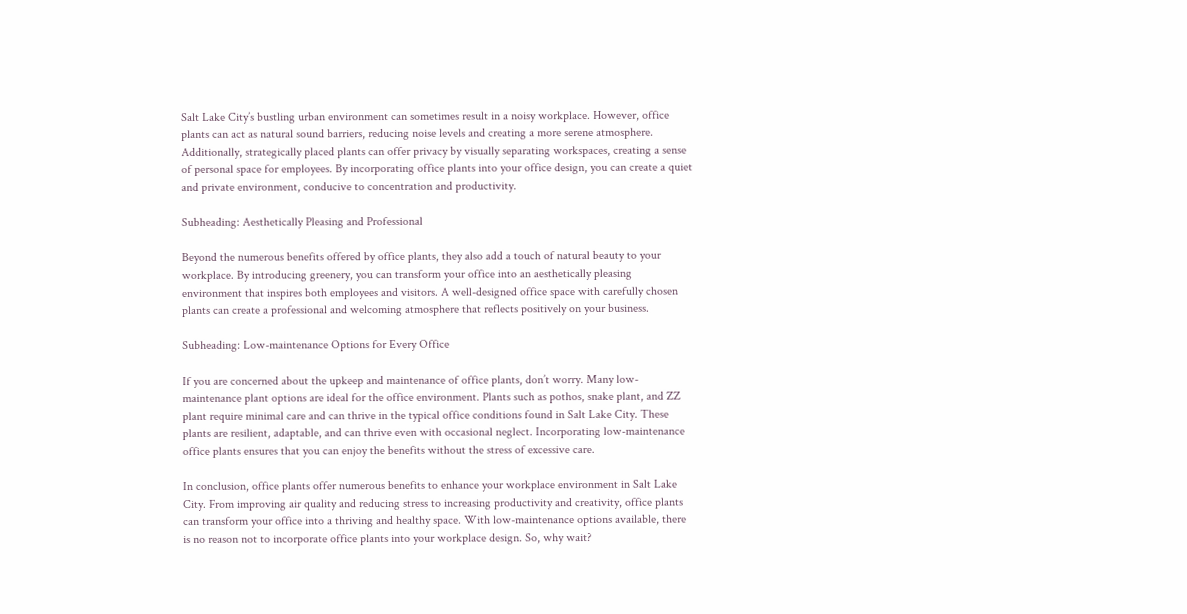Salt Lake City’s bustling urban environment can sometimes result in a noisy workplace. However, office plants can act as natural sound barriers, reducing noise levels and creating a more serene atmosphere. Additionally, strategically placed plants can offer privacy by visually separating workspaces, creating a sense of personal space for employees. By incorporating office plants into your office design, you can create a quiet and private environment, conducive to concentration and productivity.

Subheading: Aesthetically Pleasing and Professional

Beyond the numerous benefits offered by office plants, they also add a touch of natural beauty to your workplace. By introducing greenery, you can transform your office into an aesthetically pleasing environment that inspires both employees and visitors. A well-designed office space with carefully chosen plants can create a professional and welcoming atmosphere that reflects positively on your business.

Subheading: Low-maintenance Options for Every Office

If you are concerned about the upkeep and maintenance of office plants, don’t worry. Many low-maintenance plant options are ideal for the office environment. Plants such as pothos, snake plant, and ZZ plant require minimal care and can thrive in the typical office conditions found in Salt Lake City. These plants are resilient, adaptable, and can thrive even with occasional neglect. Incorporating low-maintenance office plants ensures that you can enjoy the benefits without the stress of excessive care.

In conclusion, office plants offer numerous benefits to enhance your workplace environment in Salt Lake City. From improving air quality and reducing stress to increasing productivity and creativity, office plants can transform your office into a thriving and healthy space. With low-maintenance options available, there is no reason not to incorporate office plants into your workplace design. So, why wait?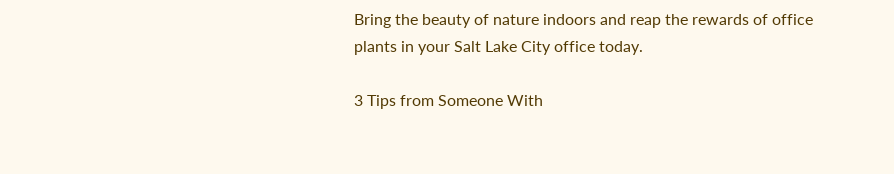Bring the beauty of nature indoors and reap the rewards of office plants in your Salt Lake City office today.

3 Tips from Someone With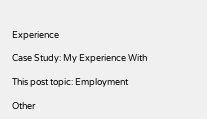Experience

Case Study: My Experience With

This post topic: Employment

Other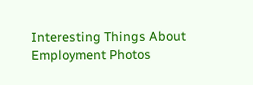Interesting Things About Employment Photos